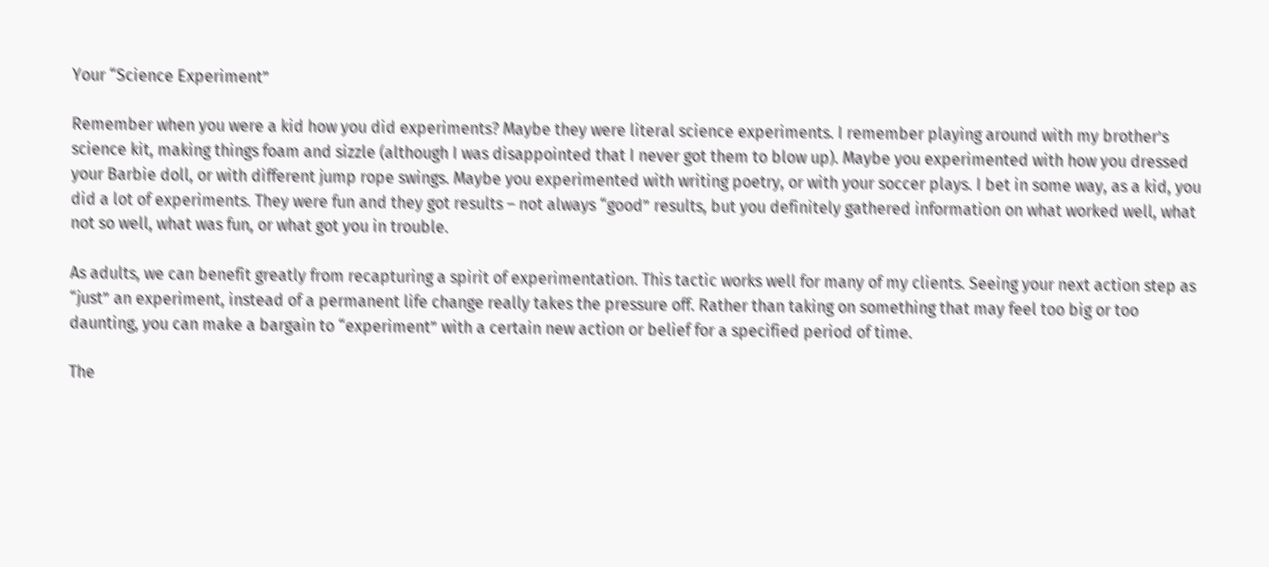Your “Science Experiment”

Remember when you were a kid how you did experiments? Maybe they were literal science experiments. I remember playing around with my brother’s science kit, making things foam and sizzle (although I was disappointed that I never got them to blow up). Maybe you experimented with how you dressed your Barbie doll, or with different jump rope swings. Maybe you experimented with writing poetry, or with your soccer plays. I bet in some way, as a kid, you did a lot of experiments. They were fun and they got results – not always “good” results, but you definitely gathered information on what worked well, what not so well, what was fun, or what got you in trouble.

As adults, we can benefit greatly from recapturing a spirit of experimentation. This tactic works well for many of my clients. Seeing your next action step as “just” an experiment, instead of a permanent life change really takes the pressure off. Rather than taking on something that may feel too big or too daunting, you can make a bargain to “experiment” with a certain new action or belief for a specified period of time.

The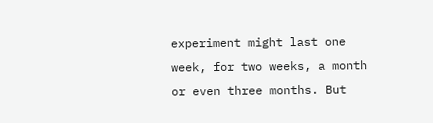experiment might last one week, for two weeks, a month or even three months. But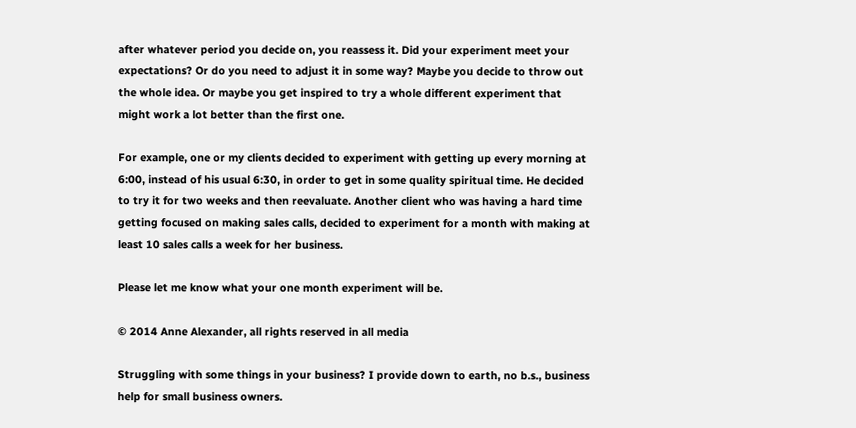after whatever period you decide on, you reassess it. Did your experiment meet your expectations? Or do you need to adjust it in some way? Maybe you decide to throw out the whole idea. Or maybe you get inspired to try a whole different experiment that might work a lot better than the first one.

For example, one or my clients decided to experiment with getting up every morning at 6:00, instead of his usual 6:30, in order to get in some quality spiritual time. He decided to try it for two weeks and then reevaluate. Another client who was having a hard time getting focused on making sales calls, decided to experiment for a month with making at least 10 sales calls a week for her business.

Please let me know what your one month experiment will be.

© 2014 Anne Alexander, all rights reserved in all media

Struggling with some things in your business? I provide down to earth, no b.s., business help for small business owners.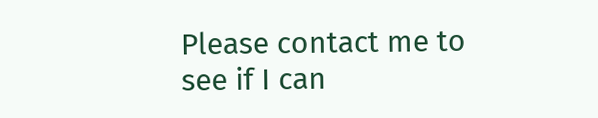Please contact me to see if I can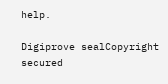help.

Digiprove sealCopyright secured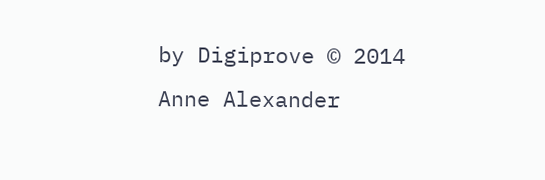by Digiprove © 2014 Anne Alexander